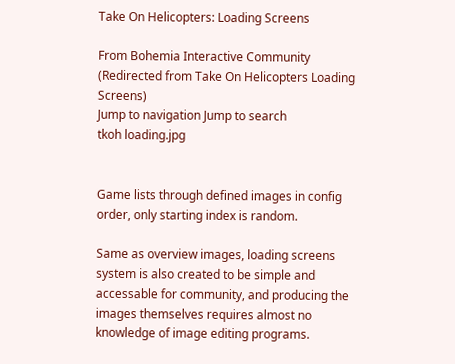Take On Helicopters: Loading Screens

From Bohemia Interactive Community
(Redirected from Take On Helicopters Loading Screens)
Jump to navigation Jump to search
tkoh loading.jpg


Game lists through defined images in config order, only starting index is random.

Same as overview images, loading screens system is also created to be simple and accessable for community, and producing the images themselves requires almost no knowledge of image editing programs.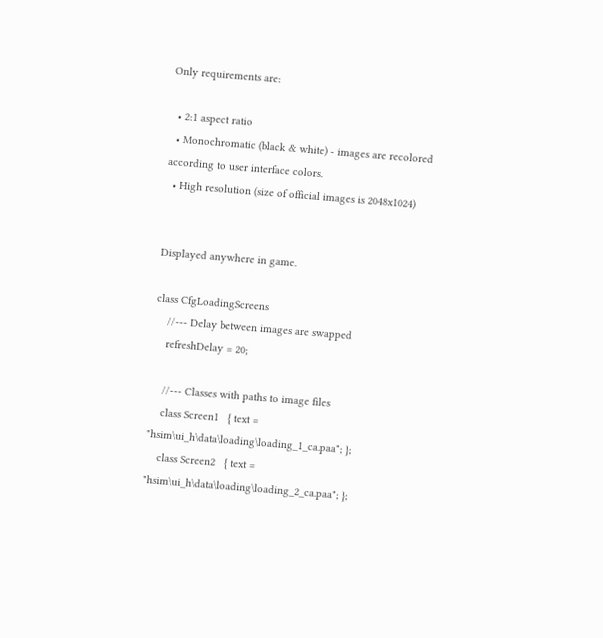Only requirements are:

  • 2:1 aspect ratio
  • Monochromatic (black & white) - images are recolored according to user interface colors.
  • High resolution (size of official images is 2048x1024)


Displayed anywhere in game.

class CfgLoadingScreens
    //--- Delay between images are swapped
    refreshDelay = 20;

    //--- Classes with paths to image files
    class Screen1   { text = "hsim\ui_h\data\loading\loading_1_ca.paa"; };
    class Screen2   { text = "hsim\ui_h\data\loading\loading_2_ca.paa"; };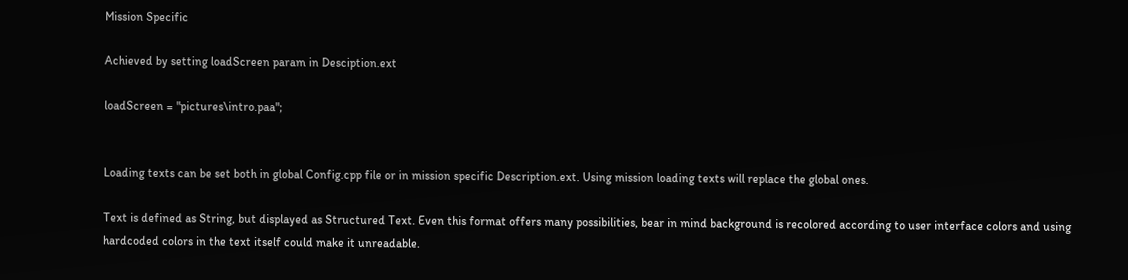Mission Specific

Achieved by setting loadScreen param in Desciption.ext

loadScreen = "pictures\intro.paa";


Loading texts can be set both in global Config.cpp file or in mission specific Description.ext. Using mission loading texts will replace the global ones.

Text is defined as String, but displayed as Structured Text. Even this format offers many possibilities, bear in mind background is recolored according to user interface colors and using hardcoded colors in the text itself could make it unreadable.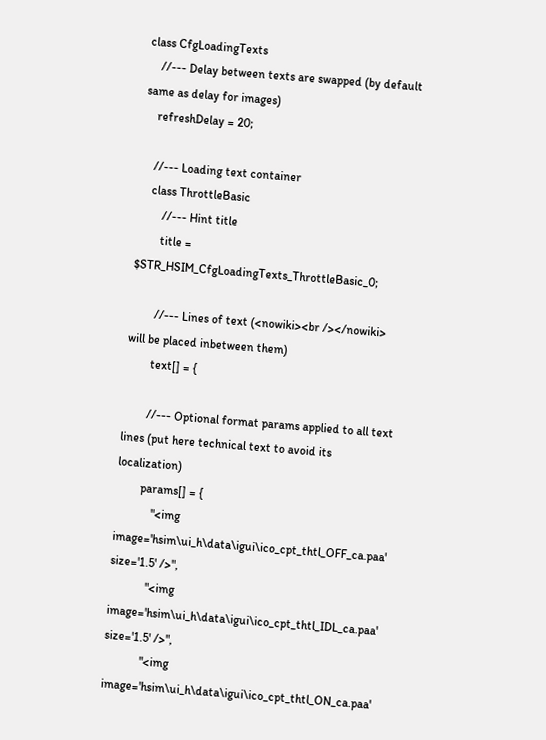class CfgLoadingTexts
    //--- Delay between texts are swapped (by default same as delay for images)
    refreshDelay = 20;

    //--- Loading text container
    class ThrottleBasic
        //--- Hint title
        title = $STR_HSIM_CfgLoadingTexts_ThrottleBasic_0;

        //--- Lines of text (<nowiki><br /></nowiki> will be placed inbetween them)
        text[] = {

        //--- Optional format params applied to all text lines (put here technical text to avoid its localization)
        params[] = {
            "<img image='hsim\ui_h\data\igui\ico_cpt_thtl_OFF_ca.paa' size='1.5' />",
            "<img image='hsim\ui_h\data\igui\ico_cpt_thtl_IDL_ca.paa' size='1.5' />",
            "<img image='hsim\ui_h\data\igui\ico_cpt_thtl_ON_ca.paa'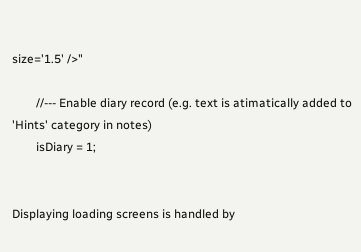size='1.5' />"

        //--- Enable diary record (e.g. text is atimatically added to 'Hints' category in notes)
        isDiary = 1;


Displaying loading screens is handled by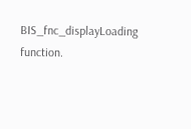BIS_fnc_displayLoading function.